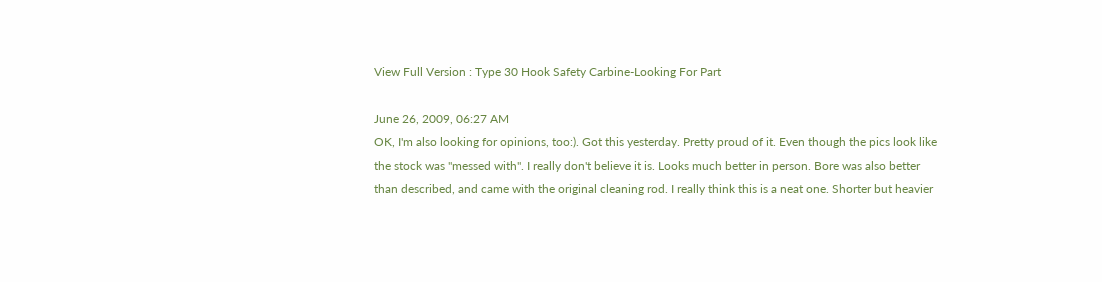View Full Version : Type 30 Hook Safety Carbine-Looking For Part

June 26, 2009, 06:27 AM
OK, I'm also looking for opinions, too:). Got this yesterday. Pretty proud of it. Even though the pics look like the stock was "messed with". I really don't believe it is. Looks much better in person. Bore was also better than described, and came with the original cleaning rod. I really think this is a neat one. Shorter but heavier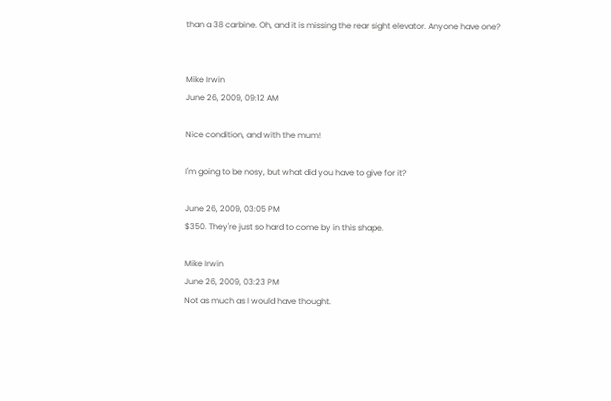than a 38 carbine. Oh, and it is missing the rear sight elevator. Anyone have one?


Mike Irwin
June 26, 2009, 09:12 AM

Nice condition, and with the mum!

I'm going to be nosy, but what did you have to give for it?

June 26, 2009, 03:05 PM
$350. They're just so hard to come by in this shape.

Mike Irwin
June 26, 2009, 03:23 PM
Not as much as I would have thought.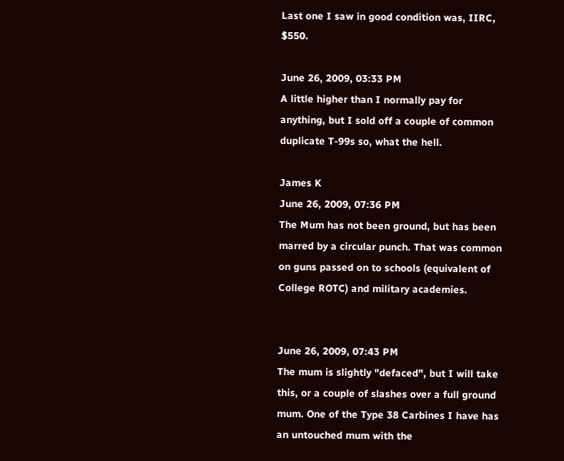Last one I saw in good condition was, IIRC, $550.

June 26, 2009, 03:33 PM
A little higher than I normally pay for anything, but I sold off a couple of common duplicate T-99s so, what the hell.

James K
June 26, 2009, 07:36 PM
The Mum has not been ground, but has been marred by a circular punch. That was common on guns passed on to schools (equivalent of College ROTC) and military academies.


June 26, 2009, 07:43 PM
The mum is slightly "defaced", but I will take this, or a couple of slashes over a full ground mum. One of the Type 38 Carbines I have has an untouched mum with the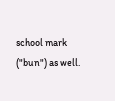school mark ("bun") as well.